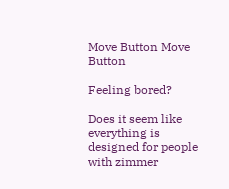Move Button Move Button

Feeling bored?

Does it seem like everything is designed for people with zimmer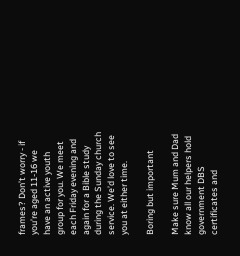frames? Don’t worry - if you’re aged 11-16 we have an active youth group for you. We meet each Friday evening and again for a Bible study during the Sunday church service. We’d love to see you at either time.

Boring but important

Make sure Mum and Dad know all our helpers hold government DBS certificates and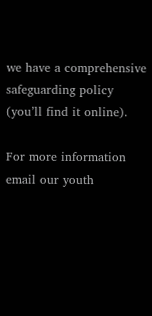we have a comprehensive safeguarding policy (you’ll find it online).

For more information email our youth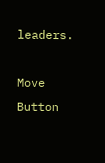leaders.

Move Button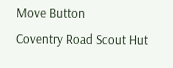Move Button
Coventry Road Scout Hut